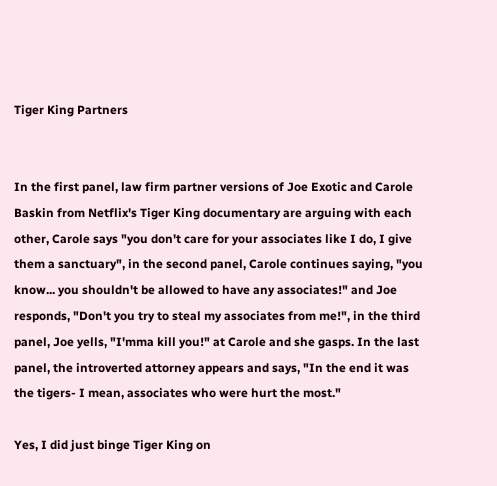Tiger King Partners


In the first panel, law firm partner versions of Joe Exotic and Carole Baskin from Netflix's Tiger King documentary are arguing with each other, Carole says "you don't care for your associates like I do, I give them a sanctuary", in the second panel, Carole continues saying, "you know... you shouldn't be allowed to have any associates!" and Joe responds, "Don't you try to steal my associates from me!", in the third panel, Joe yells, "I'mma kill you!" at Carole and she gasps. In the last panel, the introverted attorney appears and says, "In the end it was the tigers- I mean, associates who were hurt the most."

Yes, I did just binge Tiger King on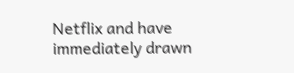Netflix and have immediately drawn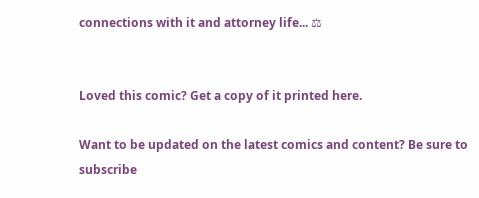connections with it and attorney life... ⚖


Loved this comic? Get a copy of it printed here.

Want to be updated on the latest comics and content? Be sure to subscribe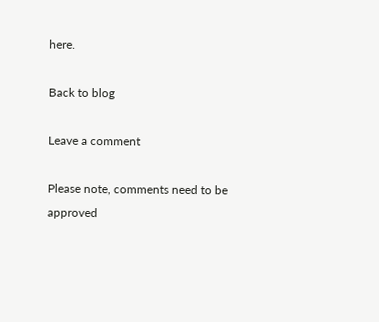here.

Back to blog

Leave a comment

Please note, comments need to be approved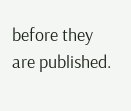before they are published.